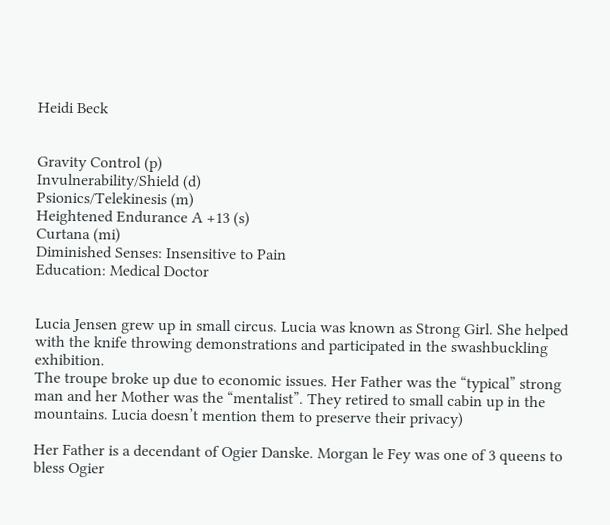Heidi Beck


Gravity Control (p)
Invulnerability/Shield (d)
Psionics/Telekinesis (m)
Heightened Endurance A +13 (s)
Curtana (mi)
Diminished Senses: Insensitive to Pain
Education: Medical Doctor


Lucia Jensen grew up in small circus. Lucia was known as Strong Girl. She helped with the knife throwing demonstrations and participated in the swashbuckling exhibition.
The troupe broke up due to economic issues. Her Father was the “typical” strong man and her Mother was the “mentalist”. They retired to small cabin up in the mountains. Lucia doesn’t mention them to preserve their privacy)

Her Father is a decendant of Ogier Danske. Morgan le Fey was one of 3 queens to bless Ogier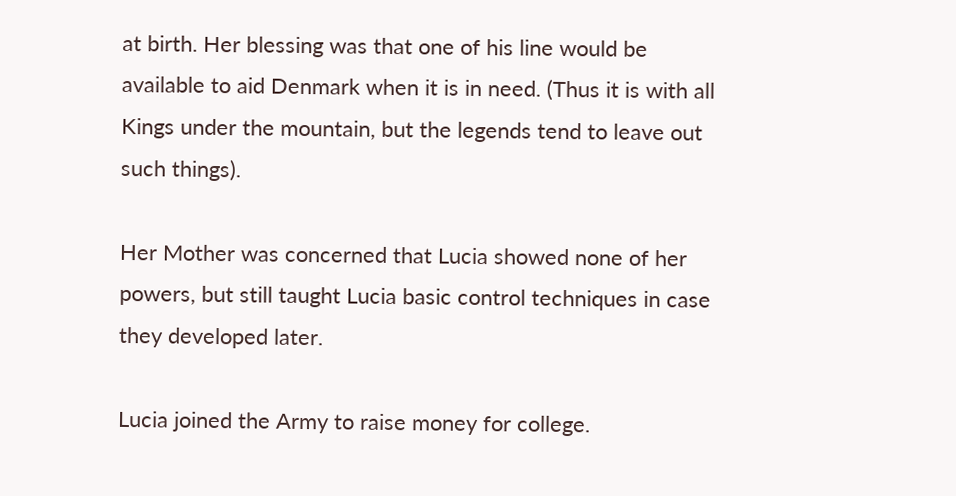at birth. Her blessing was that one of his line would be available to aid Denmark when it is in need. (Thus it is with all Kings under the mountain, but the legends tend to leave out such things).

Her Mother was concerned that Lucia showed none of her powers, but still taught Lucia basic control techniques in case they developed later.

Lucia joined the Army to raise money for college.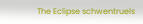The Eclipse schwentruels